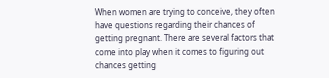When women are trying to conceive, they often have questions regarding their chances of getting pregnant. There are several factors that come into play when it comes to figuring out chances getting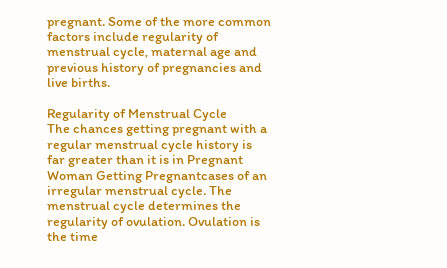pregnant. Some of the more common factors include regularity of menstrual cycle, maternal age and previous history of pregnancies and live births.

Regularity of Menstrual Cycle
The chances getting pregnant with a regular menstrual cycle history is far greater than it is in Pregnant Woman Getting Pregnantcases of an irregular menstrual cycle. The menstrual cycle determines the regularity of ovulation. Ovulation is the time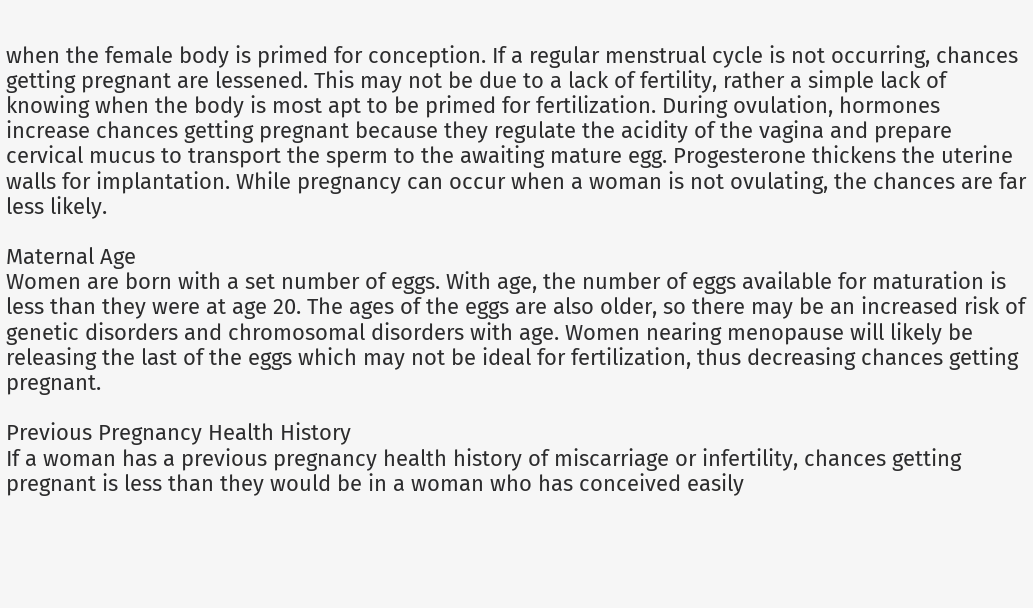when the female body is primed for conception. If a regular menstrual cycle is not occurring, chances getting pregnant are lessened. This may not be due to a lack of fertility, rather a simple lack of knowing when the body is most apt to be primed for fertilization. During ovulation, hormones increase chances getting pregnant because they regulate the acidity of the vagina and prepare cervical mucus to transport the sperm to the awaiting mature egg. Progesterone thickens the uterine walls for implantation. While pregnancy can occur when a woman is not ovulating, the chances are far less likely.

Maternal Age
Women are born with a set number of eggs. With age, the number of eggs available for maturation is less than they were at age 20. The ages of the eggs are also older, so there may be an increased risk of genetic disorders and chromosomal disorders with age. Women nearing menopause will likely be releasing the last of the eggs which may not be ideal for fertilization, thus decreasing chances getting pregnant.

Previous Pregnancy Health History
If a woman has a previous pregnancy health history of miscarriage or infertility, chances getting pregnant is less than they would be in a woman who has conceived easily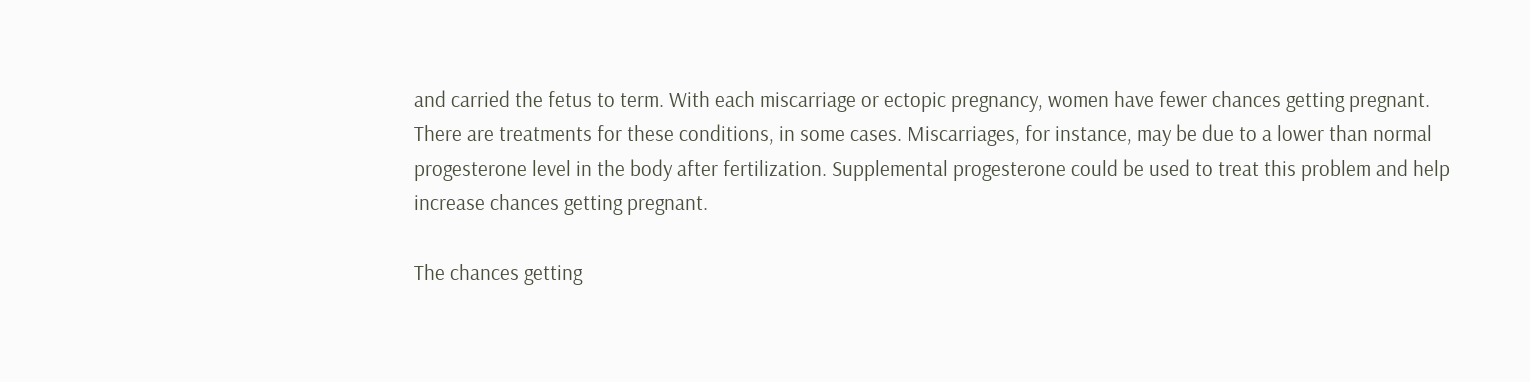and carried the fetus to term. With each miscarriage or ectopic pregnancy, women have fewer chances getting pregnant. There are treatments for these conditions, in some cases. Miscarriages, for instance, may be due to a lower than normal progesterone level in the body after fertilization. Supplemental progesterone could be used to treat this problem and help increase chances getting pregnant.

The chances getting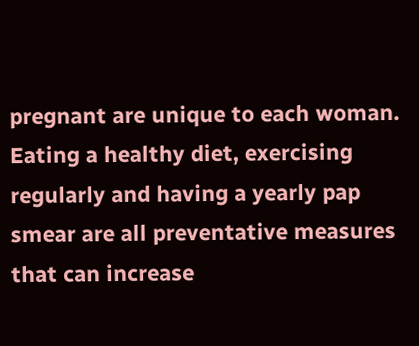pregnant are unique to each woman. Eating a healthy diet, exercising regularly and having a yearly pap smear are all preventative measures that can increase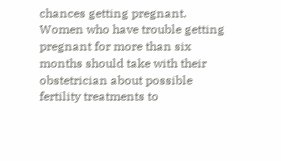chances getting pregnant. Women who have trouble getting pregnant for more than six months should take with their obstetrician about possible fertility treatments to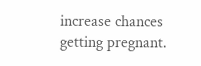increase chances getting pregnant.